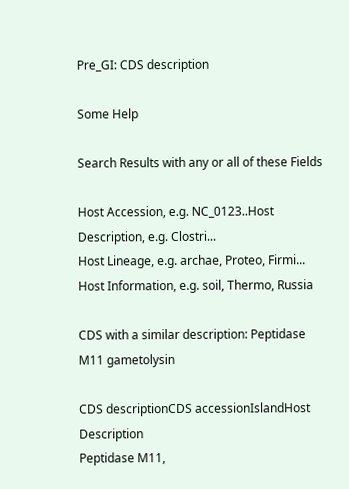Pre_GI: CDS description

Some Help

Search Results with any or all of these Fields

Host Accession, e.g. NC_0123..Host Description, e.g. Clostri...
Host Lineage, e.g. archae, Proteo, Firmi...
Host Information, e.g. soil, Thermo, Russia

CDS with a similar description: Peptidase M11 gametolysin

CDS descriptionCDS accessionIslandHost Description
Peptidase M11,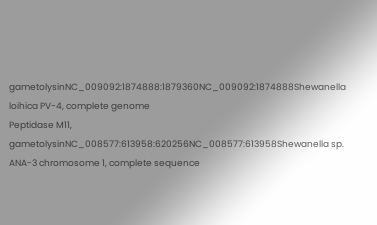gametolysinNC_009092:1874888:1879360NC_009092:1874888Shewanella loihica PV-4, complete genome
Peptidase M11, gametolysinNC_008577:613958:620256NC_008577:613958Shewanella sp. ANA-3 chromosome 1, complete sequence